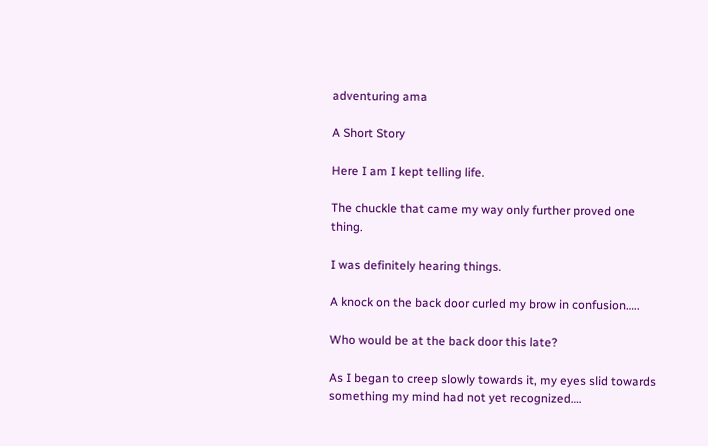adventuring ama

A Short Story

Here I am I kept telling life.

The chuckle that came my way only further proved one thing.

I was definitely hearing things.

A knock on the back door curled my brow in confusion…..

Who would be at the back door this late?

As I began to creep slowly towards it, my eyes slid towards something my mind had not yet recognized….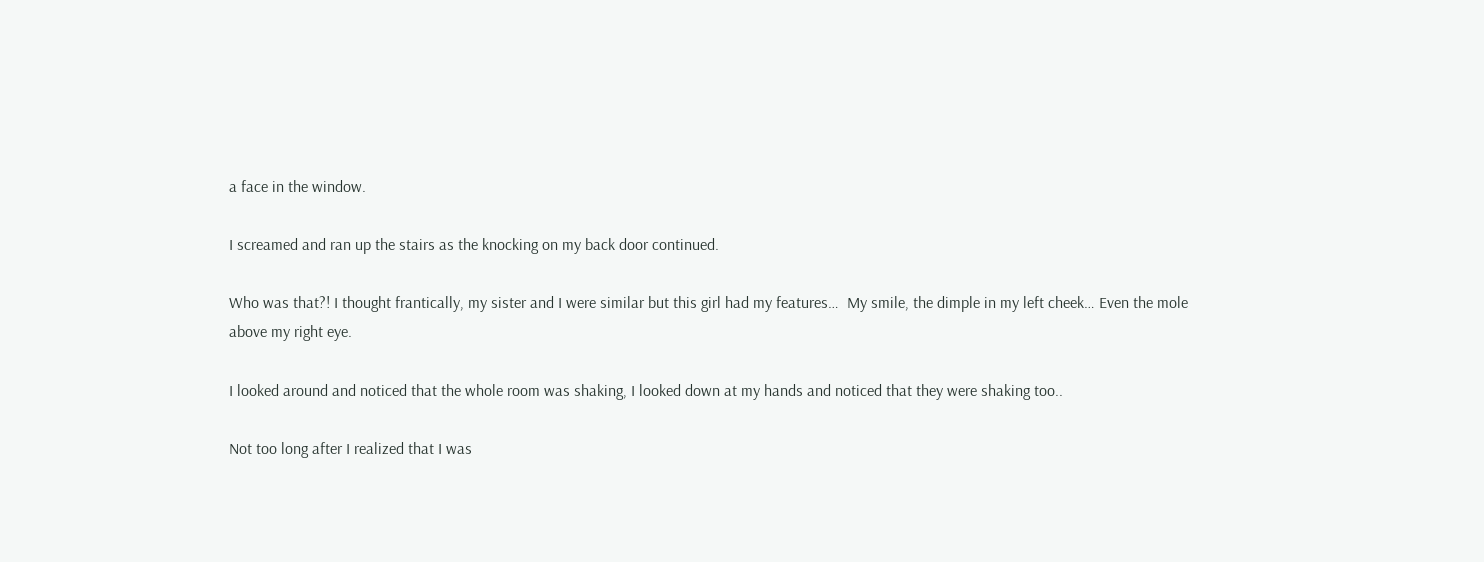a face in the window.

I screamed and ran up the stairs as the knocking on my back door continued.

Who was that?! I thought frantically, my sister and I were similar but this girl had my features…  My smile, the dimple in my left cheek… Even the mole above my right eye.

I looked around and noticed that the whole room was shaking, I looked down at my hands and noticed that they were shaking too..

Not too long after I realized that I was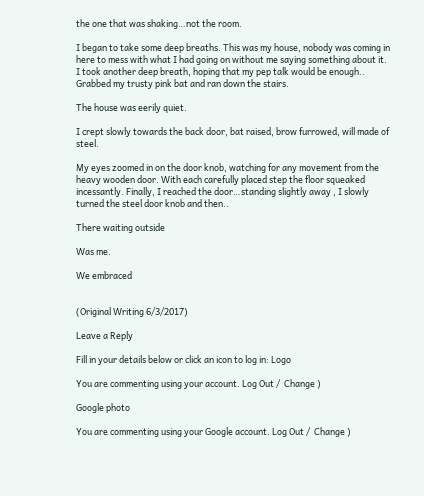the one that was shaking…not the room.

I began to take some deep breaths. This was my house, nobody was coming in here to mess with what I had going on without me saying something about it. I took another deep breath, hoping that my pep talk would be enough.. Grabbed my trusty pink bat and ran down the stairs.

The house was eerily quiet.

I crept slowly towards the back door, bat raised, brow furrowed, will made of steel.

My eyes zoomed in on the door knob, watching for any movement from the heavy wooden door. With each carefully placed step the floor squeaked incessantly. Finally, I reached the door…standing slightly away , I slowly turned the steel door knob and then..

There waiting outside

Was me.

We embraced


(Original Writing 6/3/2017)

Leave a Reply

Fill in your details below or click an icon to log in: Logo

You are commenting using your account. Log Out /  Change )

Google photo

You are commenting using your Google account. Log Out /  Change )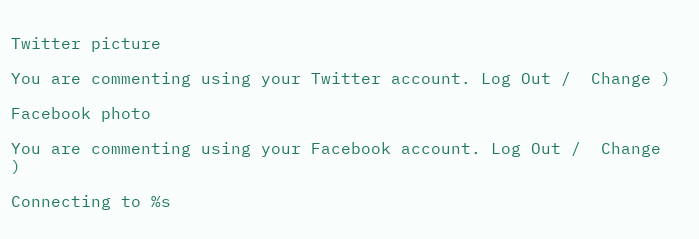Twitter picture

You are commenting using your Twitter account. Log Out /  Change )

Facebook photo

You are commenting using your Facebook account. Log Out /  Change )

Connecting to %s